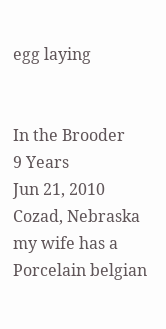egg laying


In the Brooder
9 Years
Jun 21, 2010
Cozad, Nebraska
my wife has a Porcelain belgian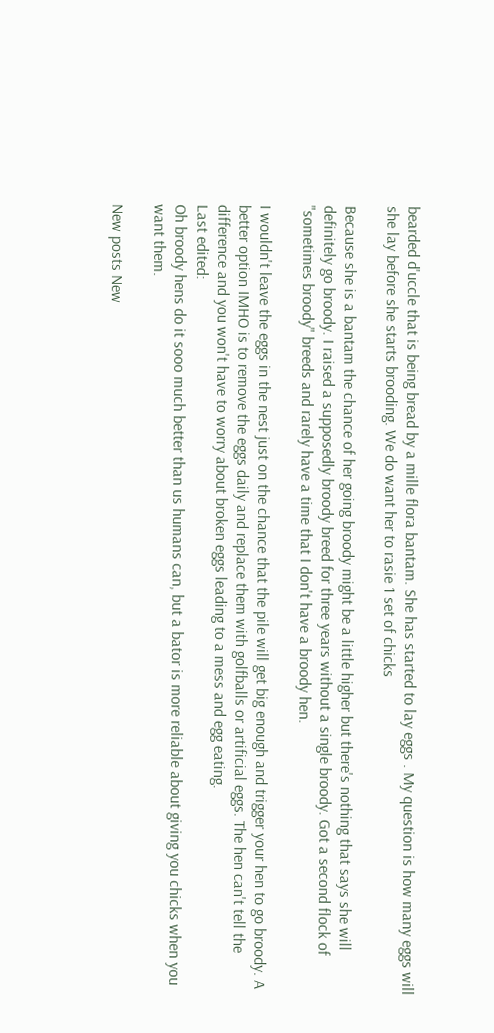bearded d'uccle that is being bread by a mille flora bantam. She has started to lay eggs . My question is how many eggs will she lay before she starts brooding. We do want her to rasie 1 set of chicks

Because she is a bantam the chance of her going broody might be a little higher but there's nothing that says she will definitely go broody. I raised a supposedly broody breed for three years without a single broody. Got a second flock of "sometimes broody" breeds and rarely have a time that I don't have a broody hen.

I wouldn't leave the eggs in the nest just on the chance that the pile will get big enough and trigger your hen to go broody. A better option IMHO is to remove the eggs daily and replace them with golfballs or artificial eggs. The hen can't tell the difference and you won't have to worry about broken eggs leading to a mess and egg eating.
Last edited:
Oh broody hens do it sooo much better than us humans can, but a bator is more reliable about giving you chicks when you want them.

New posts New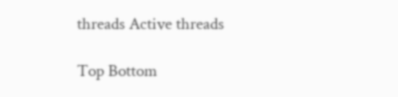threads Active threads

Top Bottom